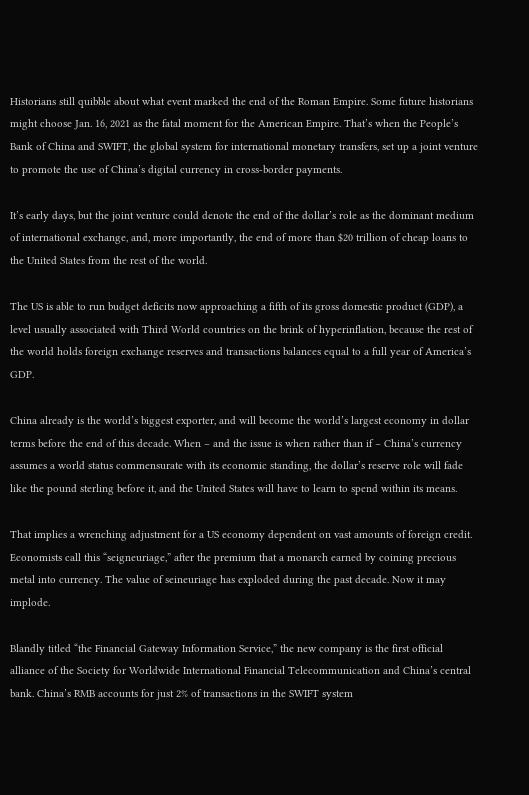Historians still quibble about what event marked the end of the Roman Empire. Some future historians might choose Jan. 16, 2021 as the fatal moment for the American Empire. That’s when the People’s Bank of China and SWIFT, the global system for international monetary transfers, set up a joint venture to promote the use of China’s digital currency in cross-border payments.

It’s early days, but the joint venture could denote the end of the dollar’s role as the dominant medium of international exchange, and, more importantly, the end of more than $20 trillion of cheap loans to the United States from the rest of the world.

The US is able to run budget deficits now approaching a fifth of its gross domestic product (GDP), a level usually associated with Third World countries on the brink of hyperinflation, because the rest of the world holds foreign exchange reserves and transactions balances equal to a full year of America’s GDP.

China already is the world’s biggest exporter, and will become the world’s largest economy in dollar terms before the end of this decade. When – and the issue is when rather than if – China’s currency assumes a world status commensurate with its economic standing, the dollar’s reserve role will fade like the pound sterling before it, and the United States will have to learn to spend within its means.

That implies a wrenching adjustment for a US economy dependent on vast amounts of foreign credit. Economists call this “seigneuriage,” after the premium that a monarch earned by coining precious metal into currency. The value of seineuriage has exploded during the past decade. Now it may implode.

Blandly titled “the Financial Gateway Information Service,” the new company is the first official alliance of the Society for Worldwide International Financial Telecommunication and China’s central bank. China’s RMB accounts for just 2% of transactions in the SWIFT system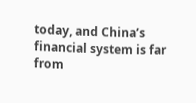today, and China’s financial system is far from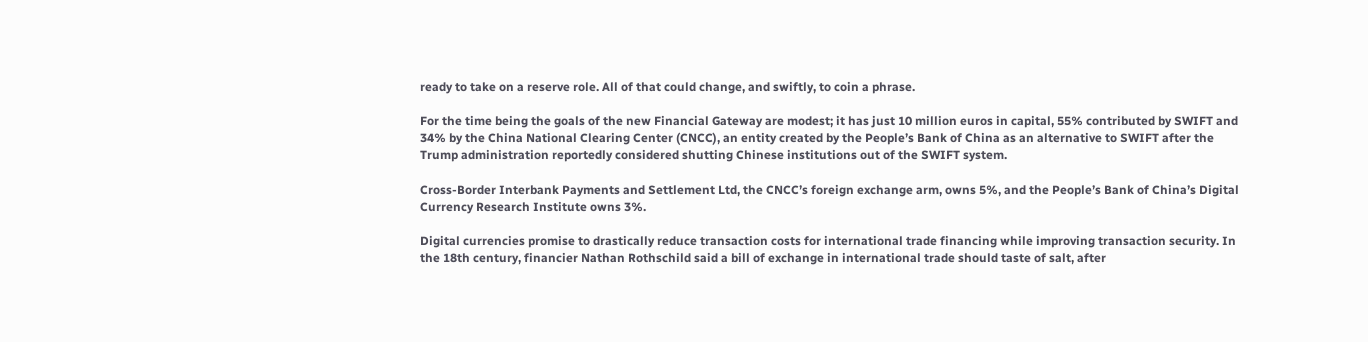ready to take on a reserve role. All of that could change, and swiftly, to coin a phrase.

For the time being the goals of the new Financial Gateway are modest; it has just 10 million euros in capital, 55% contributed by SWIFT and 34% by the China National Clearing Center (CNCC), an entity created by the People’s Bank of China as an alternative to SWIFT after the Trump administration reportedly considered shutting Chinese institutions out of the SWIFT system.

Cross-Border Interbank Payments and Settlement Ltd, the CNCC’s foreign exchange arm, owns 5%, and the People’s Bank of China’s Digital Currency Research Institute owns 3%.

Digital currencies promise to drastically reduce transaction costs for international trade financing while improving transaction security. In the 18th century, financier Nathan Rothschild said a bill of exchange in international trade should taste of salt, after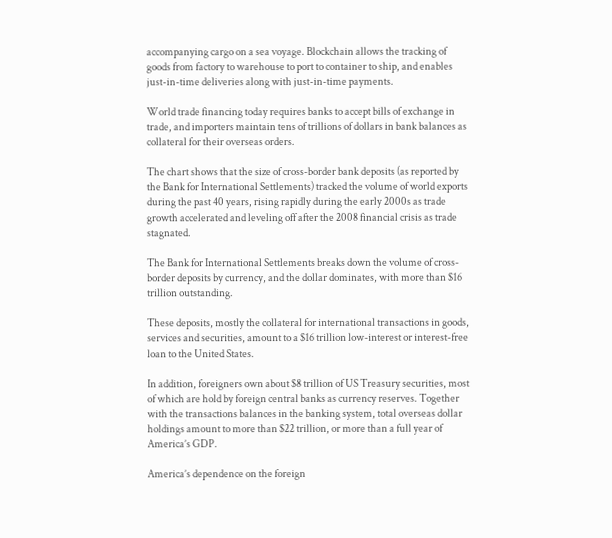accompanying cargo on a sea voyage. Blockchain allows the tracking of goods from factory to warehouse to port to container to ship, and enables just-in-time deliveries along with just-in-time payments.

World trade financing today requires banks to accept bills of exchange in trade, and importers maintain tens of trillions of dollars in bank balances as collateral for their overseas orders.

The chart shows that the size of cross-border bank deposits (as reported by the Bank for International Settlements) tracked the volume of world exports during the past 40 years, rising rapidly during the early 2000s as trade growth accelerated and leveling off after the 2008 financial crisis as trade stagnated.

The Bank for International Settlements breaks down the volume of cross-border deposits by currency, and the dollar dominates, with more than $16 trillion outstanding.

These deposits, mostly the collateral for international transactions in goods, services and securities, amount to a $16 trillion low-interest or interest-free loan to the United States.

In addition, foreigners own about $8 trillion of US Treasury securities, most of which are hold by foreign central banks as currency reserves. Together with the transactions balances in the banking system, total overseas dollar holdings amount to more than $22 trillion, or more than a full year of America’s GDP.

America’s dependence on the foreign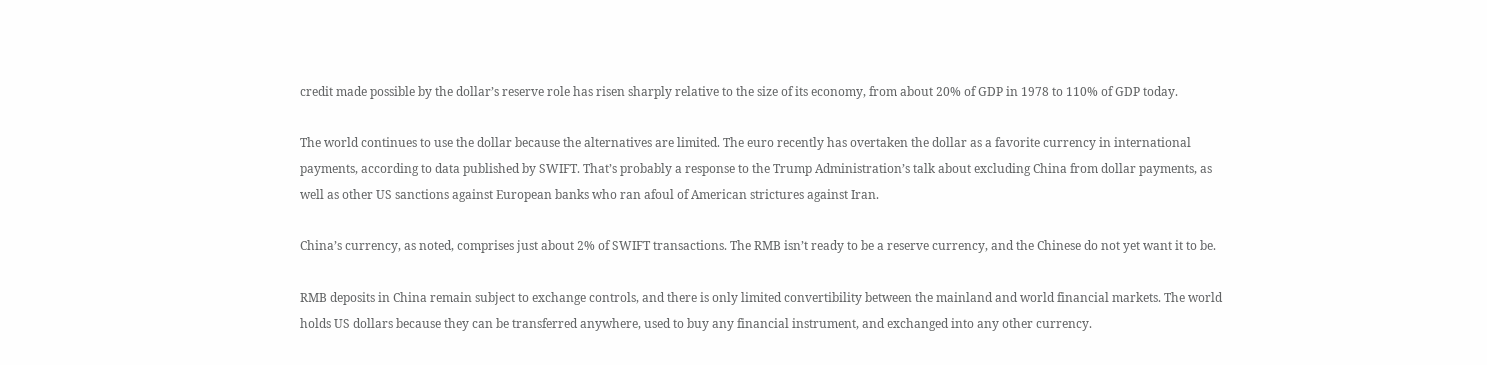credit made possible by the dollar’s reserve role has risen sharply relative to the size of its economy, from about 20% of GDP in 1978 to 110% of GDP today.

The world continues to use the dollar because the alternatives are limited. The euro recently has overtaken the dollar as a favorite currency in international payments, according to data published by SWIFT. That’s probably a response to the Trump Administration’s talk about excluding China from dollar payments, as well as other US sanctions against European banks who ran afoul of American strictures against Iran.

China’s currency, as noted, comprises just about 2% of SWIFT transactions. The RMB isn’t ready to be a reserve currency, and the Chinese do not yet want it to be.

RMB deposits in China remain subject to exchange controls, and there is only limited convertibility between the mainland and world financial markets. The world holds US dollars because they can be transferred anywhere, used to buy any financial instrument, and exchanged into any other currency.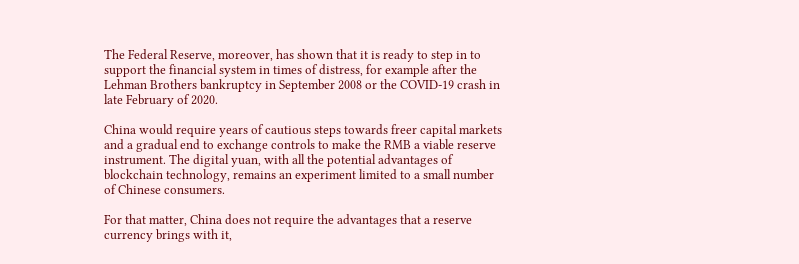The Federal Reserve, moreover, has shown that it is ready to step in to support the financial system in times of distress, for example after the Lehman Brothers bankruptcy in September 2008 or the COVID-19 crash in late February of 2020.

China would require years of cautious steps towards freer capital markets and a gradual end to exchange controls to make the RMB a viable reserve instrument. The digital yuan, with all the potential advantages of blockchain technology, remains an experiment limited to a small number of Chinese consumers.

For that matter, China does not require the advantages that a reserve currency brings with it,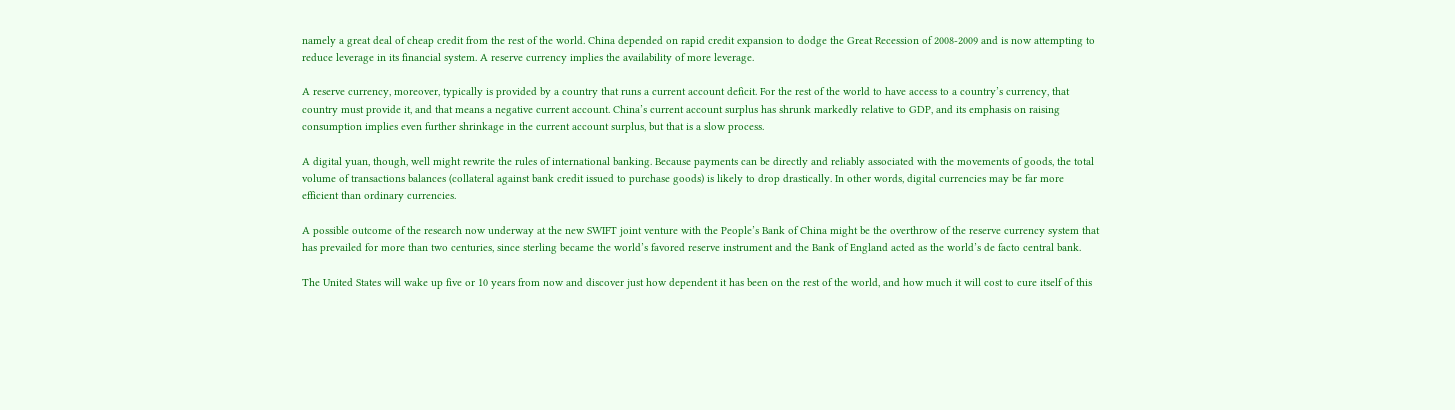namely a great deal of cheap credit from the rest of the world. China depended on rapid credit expansion to dodge the Great Recession of 2008-2009 and is now attempting to reduce leverage in its financial system. A reserve currency implies the availability of more leverage.

A reserve currency, moreover, typically is provided by a country that runs a current account deficit. For the rest of the world to have access to a country’s currency, that country must provide it, and that means a negative current account. China’s current account surplus has shrunk markedly relative to GDP, and its emphasis on raising consumption implies even further shrinkage in the current account surplus, but that is a slow process.

A digital yuan, though, well might rewrite the rules of international banking. Because payments can be directly and reliably associated with the movements of goods, the total volume of transactions balances (collateral against bank credit issued to purchase goods) is likely to drop drastically. In other words, digital currencies may be far more efficient than ordinary currencies.

A possible outcome of the research now underway at the new SWIFT joint venture with the People’s Bank of China might be the overthrow of the reserve currency system that has prevailed for more than two centuries, since sterling became the world’s favored reserve instrument and the Bank of England acted as the world’s de facto central bank.

The United States will wake up five or 10 years from now and discover just how dependent it has been on the rest of the world, and how much it will cost to cure itself of this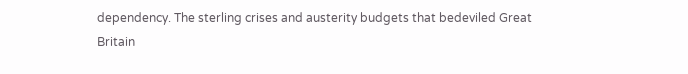dependency. The sterling crises and austerity budgets that bedeviled Great Britain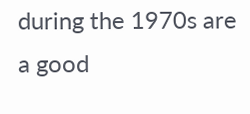during the 1970s are a good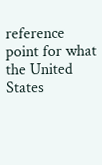reference point for what the United States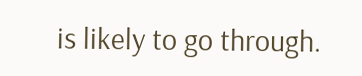is likely to go through.